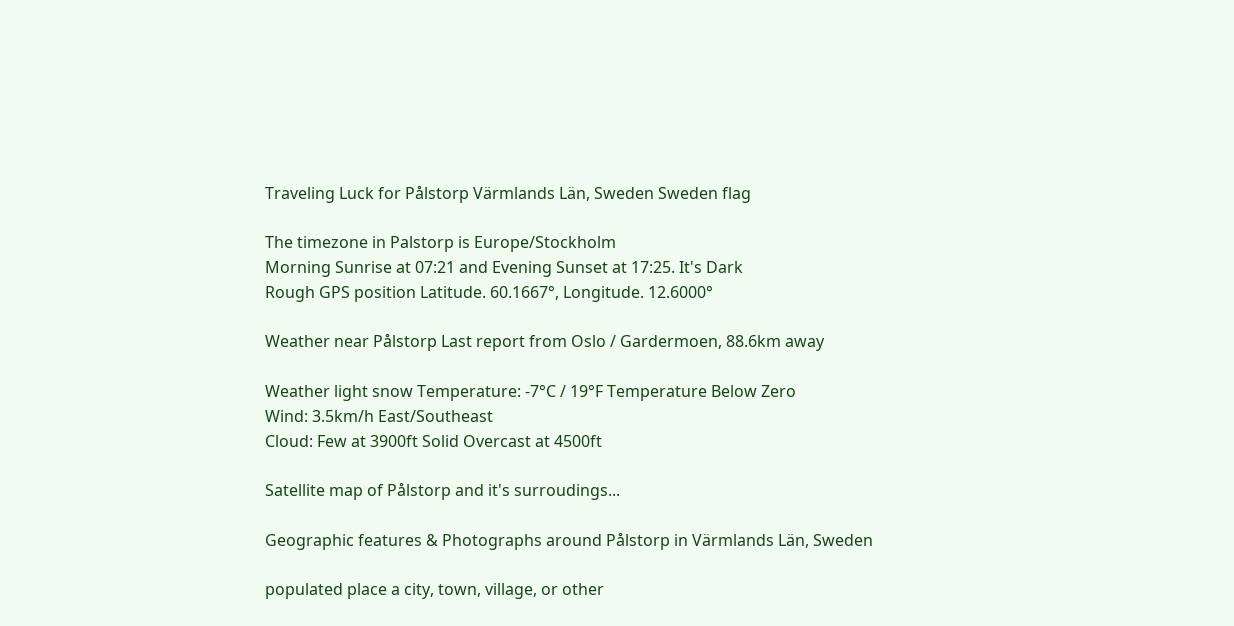Traveling Luck for Pålstorp Värmlands Län, Sweden Sweden flag

The timezone in Palstorp is Europe/Stockholm
Morning Sunrise at 07:21 and Evening Sunset at 17:25. It's Dark
Rough GPS position Latitude. 60.1667°, Longitude. 12.6000°

Weather near Pålstorp Last report from Oslo / Gardermoen, 88.6km away

Weather light snow Temperature: -7°C / 19°F Temperature Below Zero
Wind: 3.5km/h East/Southeast
Cloud: Few at 3900ft Solid Overcast at 4500ft

Satellite map of Pålstorp and it's surroudings...

Geographic features & Photographs around Pålstorp in Värmlands Län, Sweden

populated place a city, town, village, or other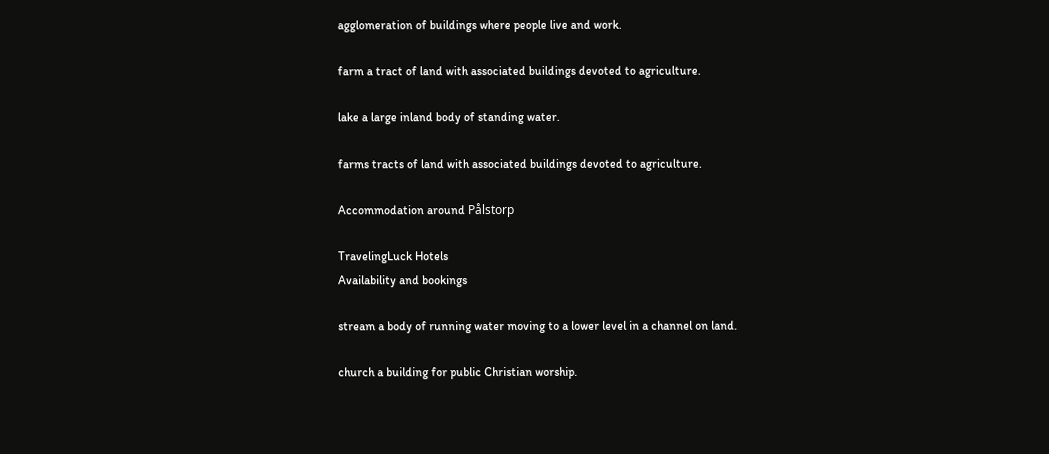agglomeration of buildings where people live and work.

farm a tract of land with associated buildings devoted to agriculture.

lake a large inland body of standing water.

farms tracts of land with associated buildings devoted to agriculture.

Accommodation around Pålstorp

TravelingLuck Hotels
Availability and bookings

stream a body of running water moving to a lower level in a channel on land.

church a building for public Christian worship.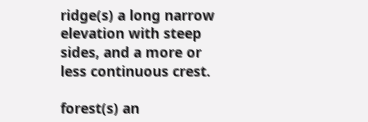ridge(s) a long narrow elevation with steep sides, and a more or less continuous crest.

forest(s) an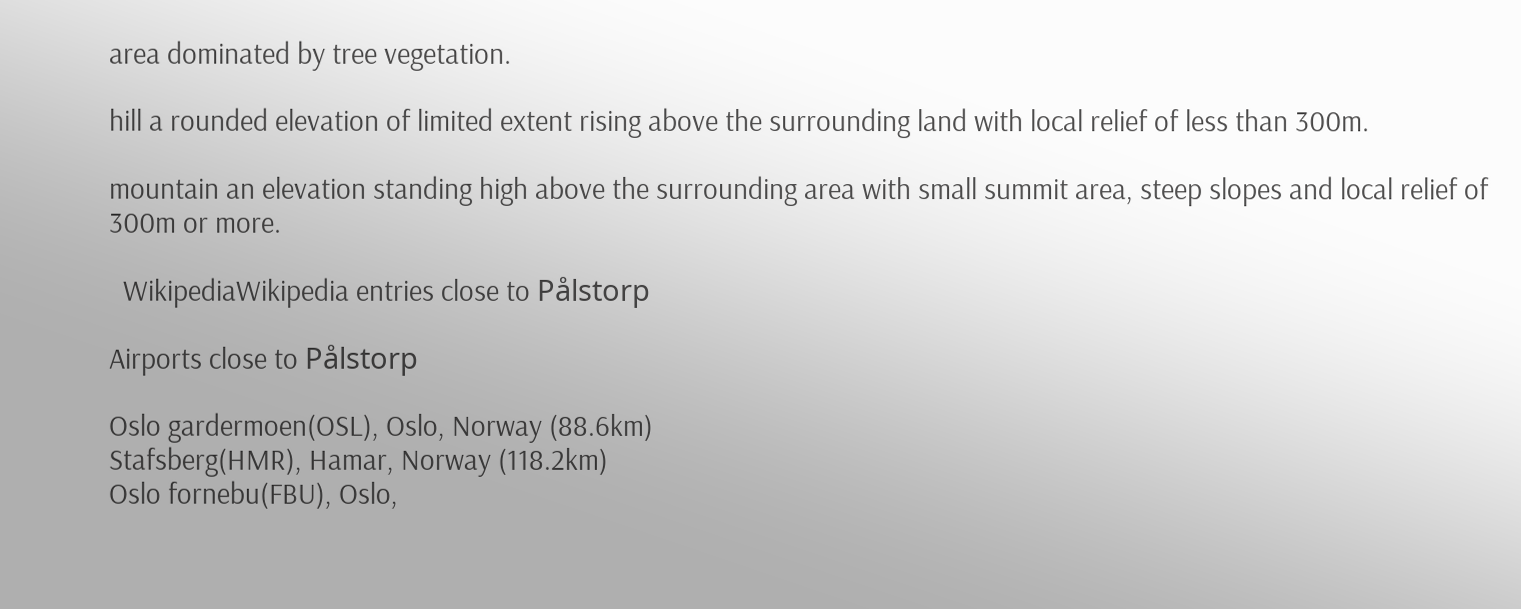area dominated by tree vegetation.

hill a rounded elevation of limited extent rising above the surrounding land with local relief of less than 300m.

mountain an elevation standing high above the surrounding area with small summit area, steep slopes and local relief of 300m or more.

  WikipediaWikipedia entries close to Pålstorp

Airports close to Pålstorp

Oslo gardermoen(OSL), Oslo, Norway (88.6km)
Stafsberg(HMR), Hamar, Norway (118.2km)
Oslo fornebu(FBU), Oslo,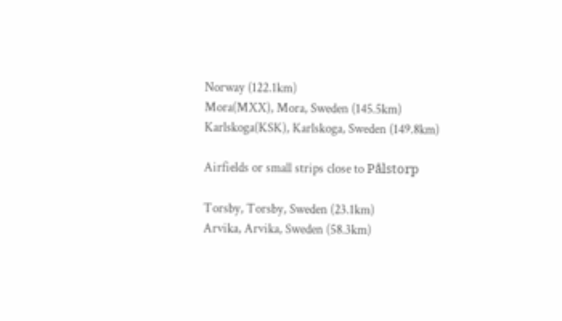Norway (122.1km)
Mora(MXX), Mora, Sweden (145.5km)
Karlskoga(KSK), Karlskoga, Sweden (149.8km)

Airfields or small strips close to Pålstorp

Torsby, Torsby, Sweden (23.1km)
Arvika, Arvika, Sweden (58.3km)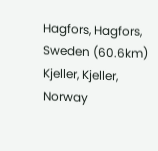Hagfors, Hagfors, Sweden (60.6km)
Kjeller, Kjeller, Norway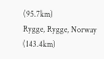(95.7km)
Rygge, Rygge, Norway (143.4km)